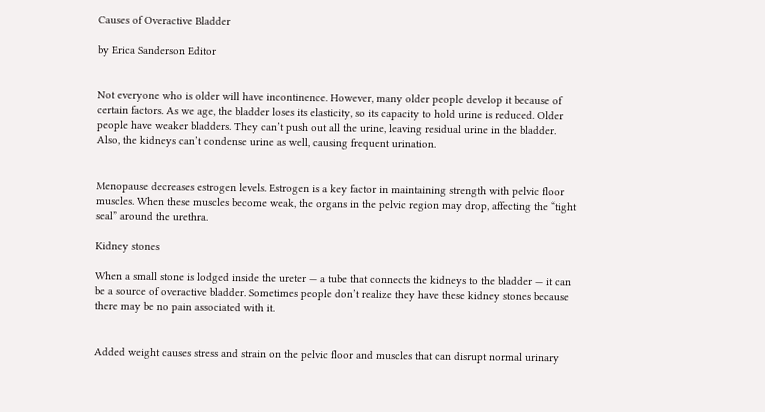Causes of Overactive Bladder

by Erica Sanderson Editor


Not everyone who is older will have incontinence. However, many older people develop it because of certain factors. As we age, the bladder loses its elasticity, so its capacity to hold urine is reduced. Older people have weaker bladders. They can’t push out all the urine, leaving residual urine in the bladder. Also, the kidneys can’t condense urine as well, causing frequent urination.


Menopause decreases estrogen levels. Estrogen is a key factor in maintaining strength with pelvic floor muscles. When these muscles become weak, the organs in the pelvic region may drop, affecting the “tight seal” around the urethra.

Kidney stones

When a small stone is lodged inside the ureter — a tube that connects the kidneys to the bladder — it can be a source of overactive bladder. Sometimes people don’t realize they have these kidney stones because there may be no pain associated with it.


Added weight causes stress and strain on the pelvic floor and muscles that can disrupt normal urinary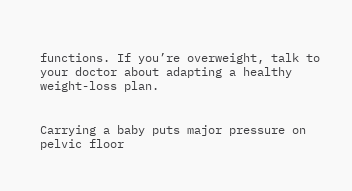functions. If you’re overweight, talk to your doctor about adapting a healthy weight-loss plan.


Carrying a baby puts major pressure on pelvic floor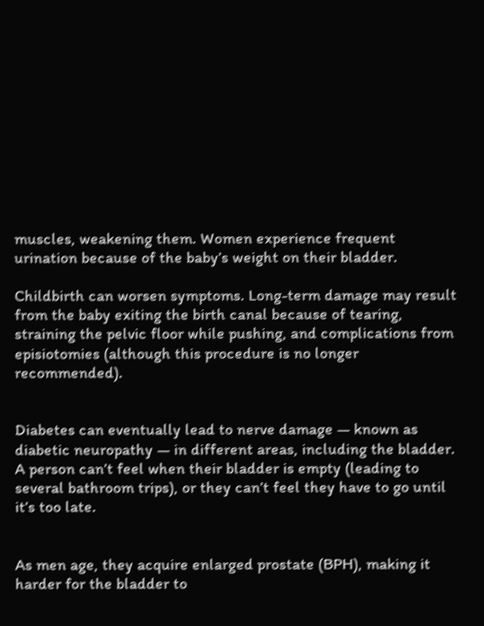muscles, weakening them. Women experience frequent urination because of the baby’s weight on their bladder.

Childbirth can worsen symptoms. Long-term damage may result from the baby exiting the birth canal because of tearing, straining the pelvic floor while pushing, and complications from episiotomies (although this procedure is no longer recommended).


Diabetes can eventually lead to nerve damage — known as diabetic neuropathy — in different areas, including the bladder. A person can’t feel when their bladder is empty (leading to several bathroom trips), or they can’t feel they have to go until it’s too late.


As men age, they acquire enlarged prostate (BPH), making it harder for the bladder to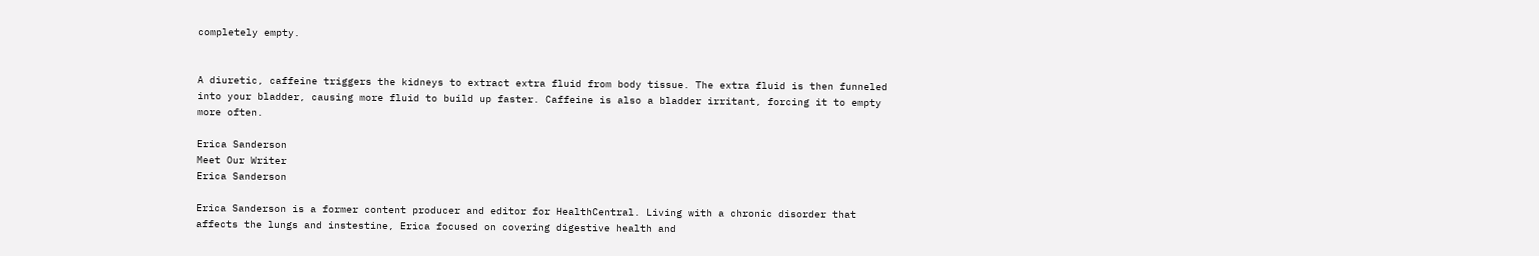completely empty.


A diuretic, caffeine triggers the kidneys to extract extra fluid from body tissue. The extra fluid is then funneled into your bladder, causing more fluid to build up faster. Caffeine is also a bladder irritant, forcing it to empty more often.

Erica Sanderson
Meet Our Writer
Erica Sanderson

Erica Sanderson is a former content producer and editor for HealthCentral. Living with a chronic disorder that affects the lungs and instestine, Erica focused on covering digestive health and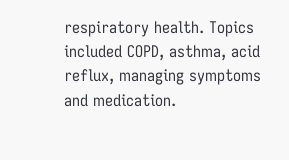respiratory health. Topics included COPD, asthma, acid reflux, managing symptoms and medication.